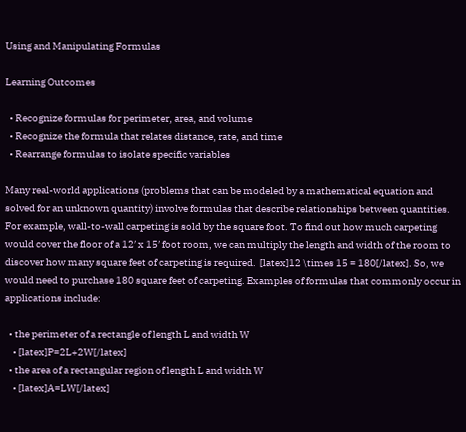Using and Manipulating Formulas

Learning Outcomes

  • Recognize formulas for perimeter, area, and volume
  • Recognize the formula that relates distance, rate, and time
  • Rearrange formulas to isolate specific variables

Many real-world applications (problems that can be modeled by a mathematical equation and solved for an unknown quantity) involve formulas that describe relationships between quantities. For example, wall-to-wall carpeting is sold by the square foot. To find out how much carpeting would cover the floor of a 12′ x 15′ foot room, we can multiply the length and width of the room to discover how many square feet of carpeting is required.  [latex]12 \times 15 = 180[/latex]. So, we would need to purchase 180 square feet of carpeting. Examples of formulas that commonly occur in applications include:

  • the perimeter of a rectangle of length L and width W
    • [latex]P=2L+2W[/latex]
  • the area of a rectangular region of length L and width W
    • [latex]A=LW[/latex]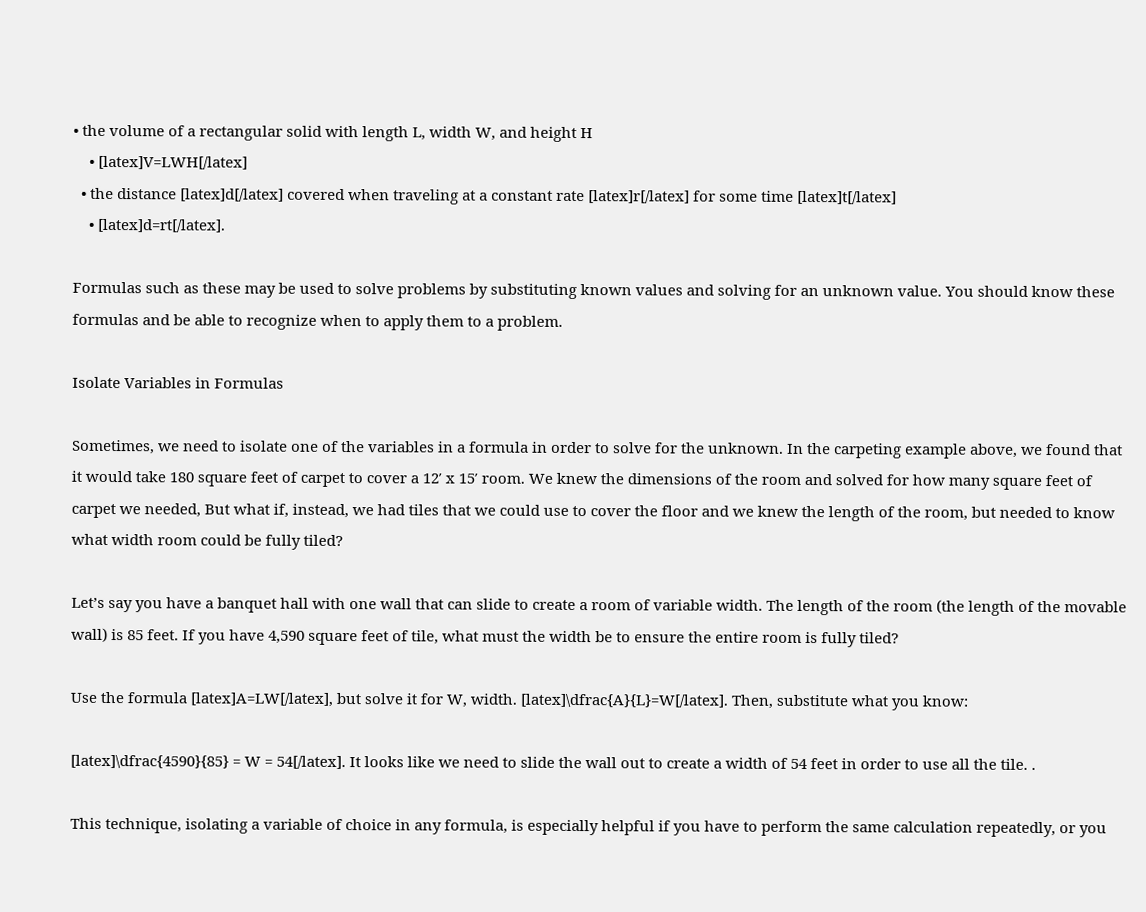• the volume of a rectangular solid with length L, width W, and height H
    • [latex]V=LWH[/latex]
  • the distance [latex]d[/latex] covered when traveling at a constant rate [latex]r[/latex] for some time [latex]t[/latex]
    • [latex]d=rt[/latex].

Formulas such as these may be used to solve problems by substituting known values and solving for an unknown value. You should know these formulas and be able to recognize when to apply them to a problem.

Isolate Variables in Formulas

Sometimes, we need to isolate one of the variables in a formula in order to solve for the unknown. In the carpeting example above, we found that it would take 180 square feet of carpet to cover a 12′ x 15′ room. We knew the dimensions of the room and solved for how many square feet of carpet we needed, But what if, instead, we had tiles that we could use to cover the floor and we knew the length of the room, but needed to know what width room could be fully tiled?

Let’s say you have a banquet hall with one wall that can slide to create a room of variable width. The length of the room (the length of the movable wall) is 85 feet. If you have 4,590 square feet of tile, what must the width be to ensure the entire room is fully tiled?

Use the formula [latex]A=LW[/latex], but solve it for W, width. [latex]\dfrac{A}{L}=W[/latex]. Then, substitute what you know:

[latex]\dfrac{4590}{85} = W = 54[/latex]. It looks like we need to slide the wall out to create a width of 54 feet in order to use all the tile. .

This technique, isolating a variable of choice in any formula, is especially helpful if you have to perform the same calculation repeatedly, or you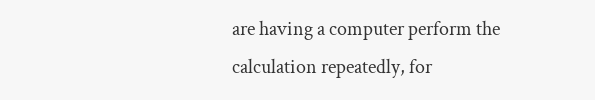are having a computer perform the calculation repeatedly, for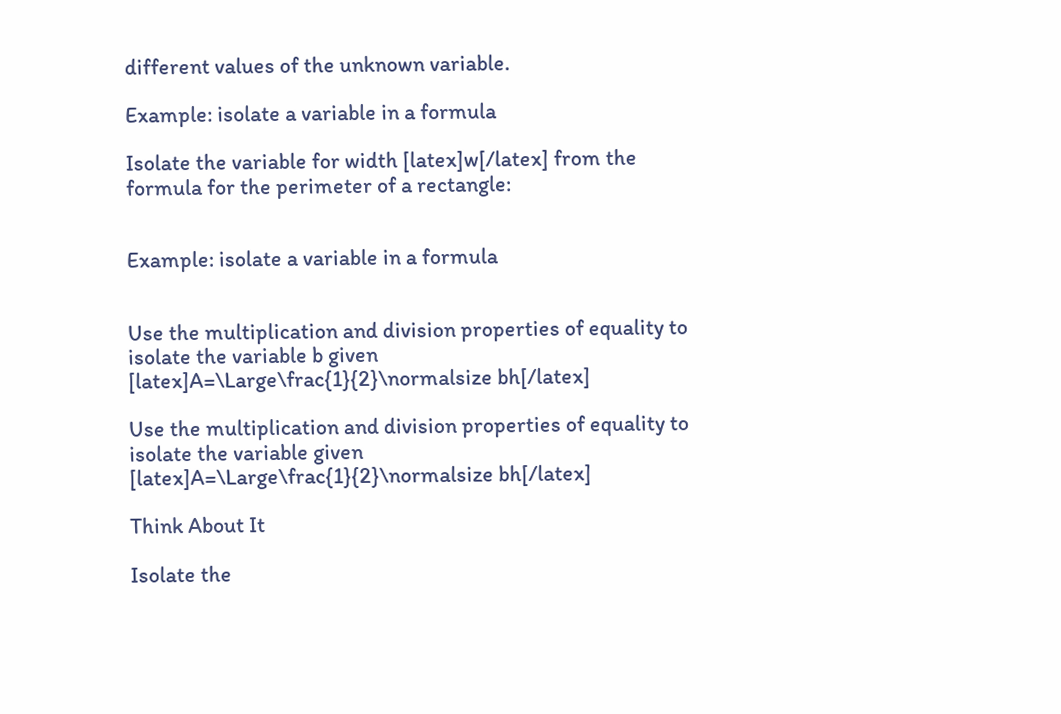different values of the unknown variable.

Example: isolate a variable in a formula

Isolate the variable for width [latex]w[/latex] from the formula for the perimeter of a rectangle:


Example: isolate a variable in a formula


Use the multiplication and division properties of equality to isolate the variable b given [latex]A=\Large\frac{1}{2}\normalsize bh[/latex]

Use the multiplication and division properties of equality to isolate the variable given [latex]A=\Large\frac{1}{2}\normalsize bh[/latex]

Think About It

Isolate the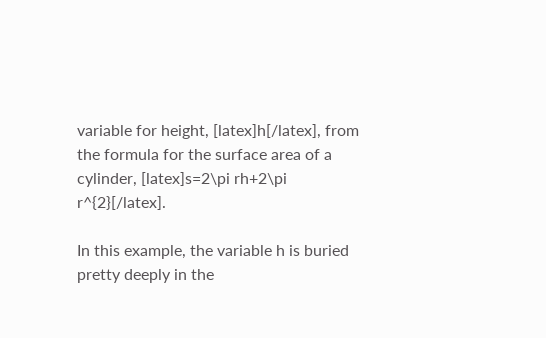variable for height, [latex]h[/latex], from the formula for the surface area of a cylinder, [latex]s=2\pi rh+2\pi r^{2}[/latex].

In this example, the variable h is buried pretty deeply in the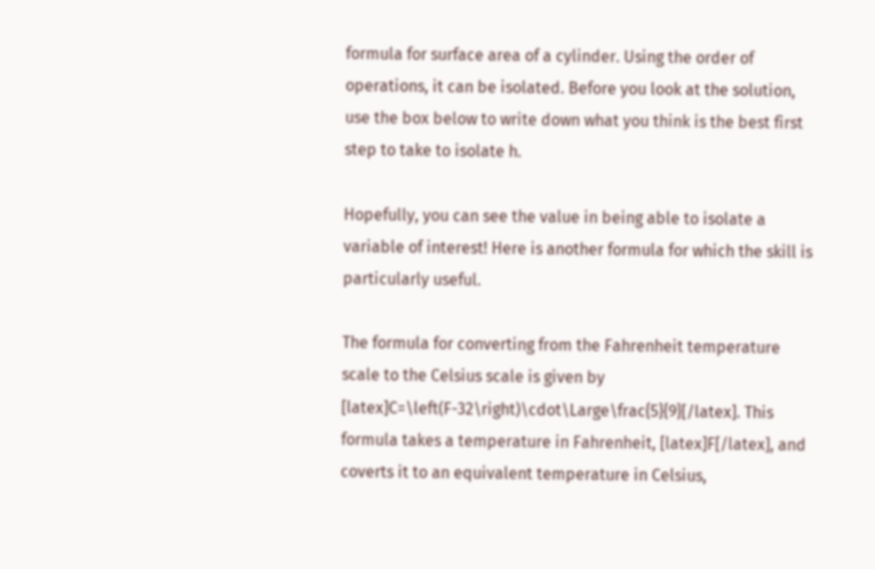formula for surface area of a cylinder. Using the order of operations, it can be isolated. Before you look at the solution, use the box below to write down what you think is the best first step to take to isolate h.

Hopefully, you can see the value in being able to isolate a variable of interest! Here is another formula for which the skill is particularly useful.

The formula for converting from the Fahrenheit temperature scale to the Celsius scale is given by [latex]C=\left(F-32\right)\cdot\Large\frac{5}{9}[/latex]. This formula takes a temperature in Fahrenheit, [latex]F[/latex], and coverts it to an equivalent temperature in Celsius,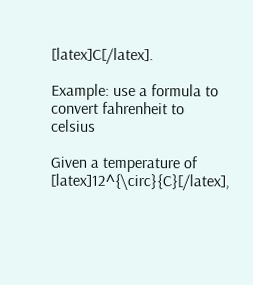[latex]C[/latex].

Example: use a formula to convert fahrenheit to celsius

Given a temperature of [latex]12^{\circ}{C}[/latex],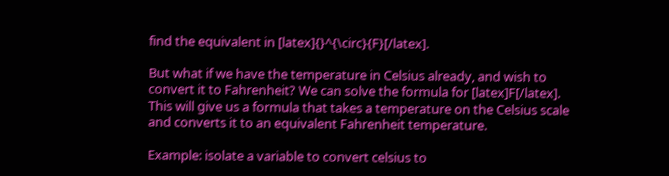find the equivalent in [latex]{}^{\circ}{F}[/latex].

But what if we have the temperature in Celsius already, and wish to convert it to Fahrenheit? We can solve the formula for [latex]F[/latex]. This will give us a formula that takes a temperature on the Celsius scale and converts it to an equivalent Fahrenheit temperature.

Example: isolate a variable to convert celsius to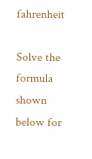fahrenheit

Solve the formula shown below for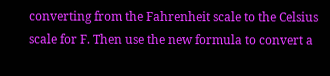converting from the Fahrenheit scale to the Celsius scale for F. Then use the new formula to convert a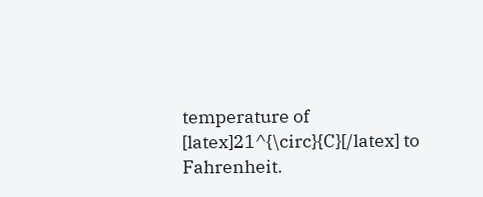temperature of [latex]21^{\circ}{C}[/latex] to Fahrenheit.